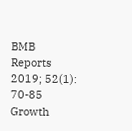BMB Reports 2019; 52(1): 70-85
Growth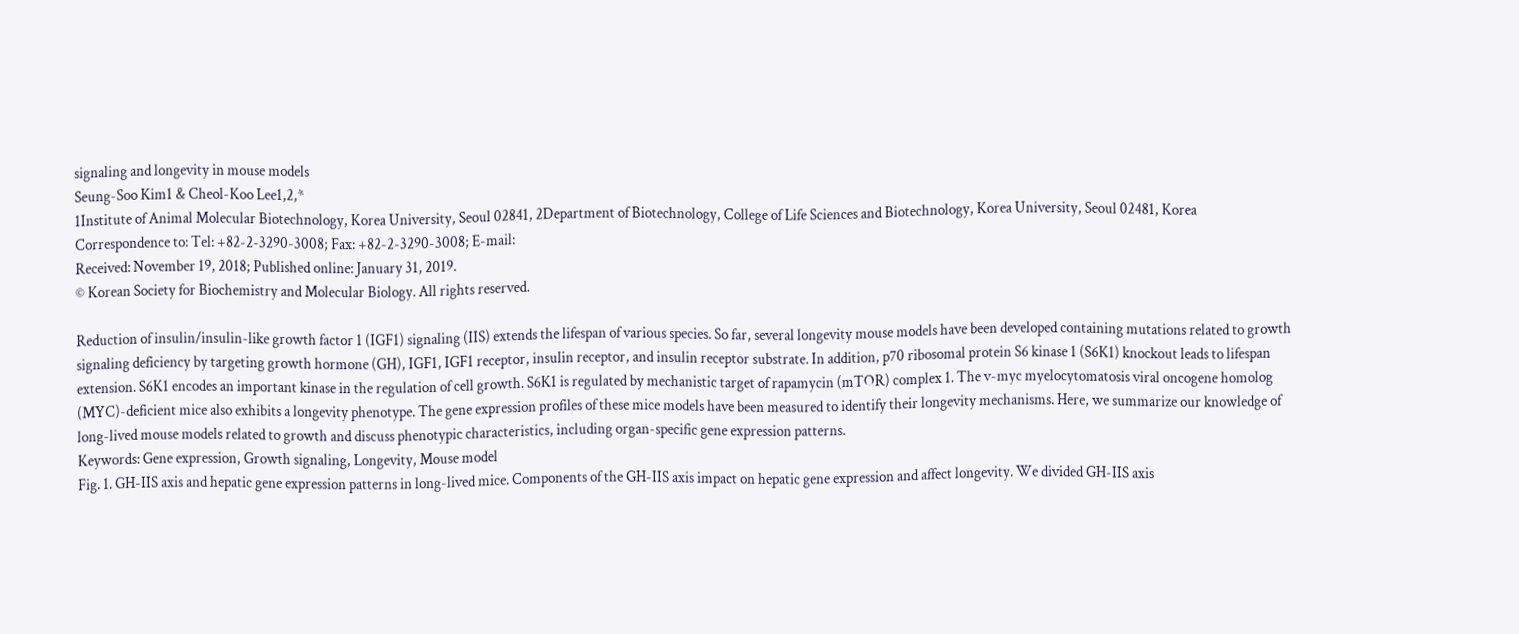signaling and longevity in mouse models
Seung-Soo Kim1 & Cheol-Koo Lee1,2,*
1Institute of Animal Molecular Biotechnology, Korea University, Seoul 02841, 2Department of Biotechnology, College of Life Sciences and Biotechnology, Korea University, Seoul 02481, Korea
Correspondence to: Tel: +82-2-3290-3008; Fax: +82-2-3290-3008; E-mail:
Received: November 19, 2018; Published online: January 31, 2019.
© Korean Society for Biochemistry and Molecular Biology. All rights reserved.

Reduction of insulin/insulin-like growth factor 1 (IGF1) signaling (IIS) extends the lifespan of various species. So far, several longevity mouse models have been developed containing mutations related to growth signaling deficiency by targeting growth hormone (GH), IGF1, IGF1 receptor, insulin receptor, and insulin receptor substrate. In addition, p70 ribosomal protein S6 kinase 1 (S6K1) knockout leads to lifespan extension. S6K1 encodes an important kinase in the regulation of cell growth. S6K1 is regulated by mechanistic target of rapamycin (mTOR) complex 1. The v-myc myelocytomatosis viral oncogene homolog (MYC)-deficient mice also exhibits a longevity phenotype. The gene expression profiles of these mice models have been measured to identify their longevity mechanisms. Here, we summarize our knowledge of long-lived mouse models related to growth and discuss phenotypic characteristics, including organ-specific gene expression patterns.
Keywords: Gene expression, Growth signaling, Longevity, Mouse model
Fig. 1. GH-IIS axis and hepatic gene expression patterns in long-lived mice. Components of the GH-IIS axis impact on hepatic gene expression and affect longevity. We divided GH-IIS axis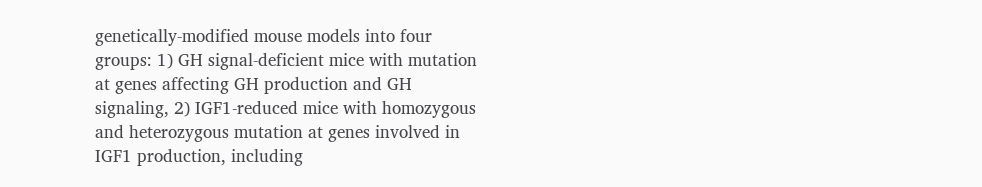genetically-modified mouse models into four groups: 1) GH signal-deficient mice with mutation at genes affecting GH production and GH signaling, 2) IGF1-reduced mice with homozygous and heterozygous mutation at genes involved in IGF1 production, including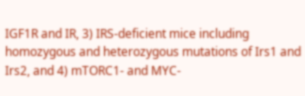IGF1R and IR, 3) IRS-deficient mice including homozygous and heterozygous mutations of Irs1 and Irs2, and 4) mTORC1- and MYC-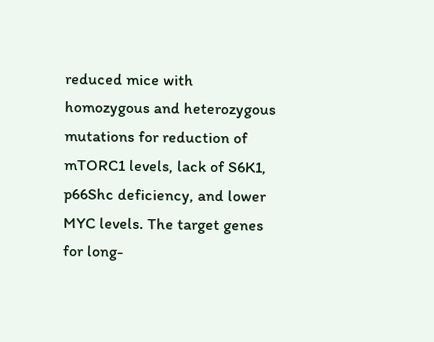reduced mice with homozygous and heterozygous mutations for reduction of mTORC1 levels, lack of S6K1, p66Shc deficiency, and lower MYC levels. The target genes for long-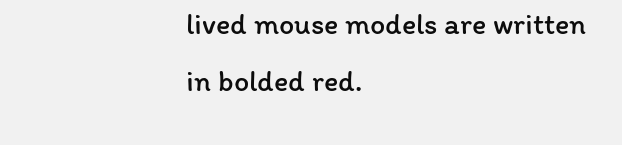lived mouse models are written in bolded red.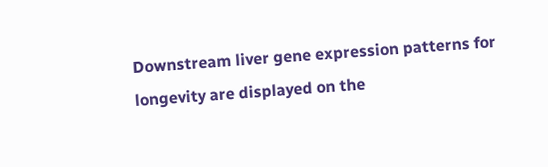Downstream liver gene expression patterns for longevity are displayed on the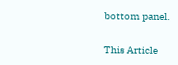bottom panel.

This Article